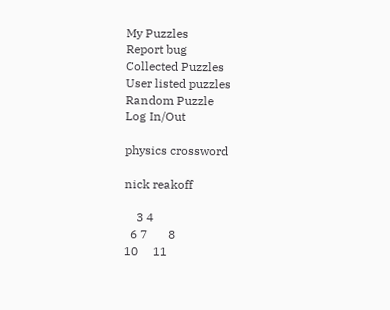My Puzzles
Report bug
Collected Puzzles
User listed puzzles
Random Puzzle
Log In/Out

physics crossword

nick reakoff

    3 4
  6 7       8
10     11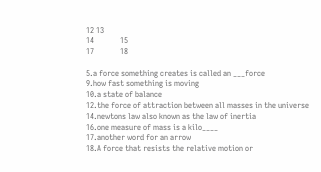12 13
14             15
17             18

5.a force something creates is called an ___force
9.how fast something is moving
10.a state of balance
12.the force of attraction between all masses in the universe
14.newtons law also known as the law of inertia
16.one measure of mass is a kilo____
17.another word for an arrow
18.A force that resists the relative motion or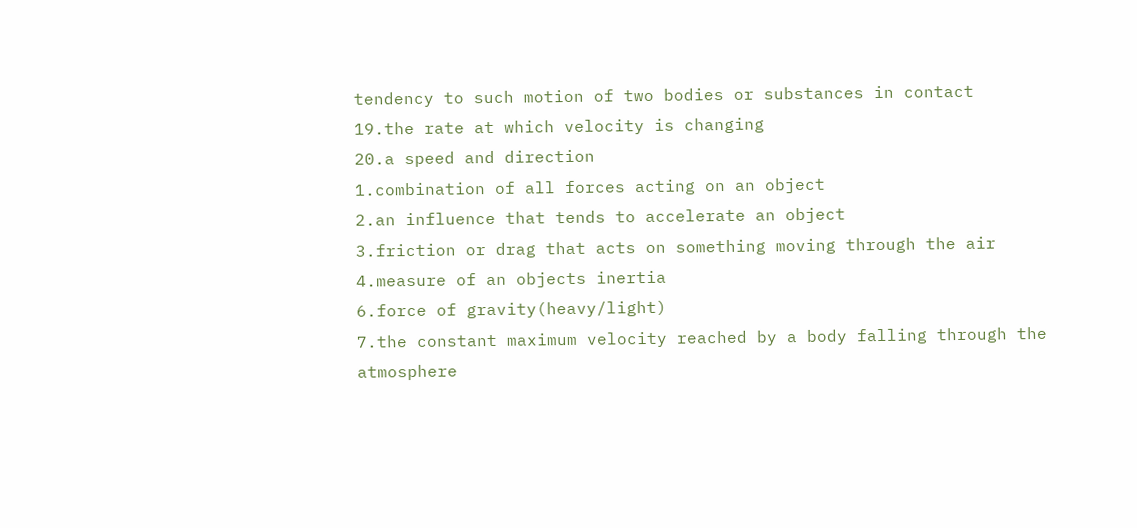tendency to such motion of two bodies or substances in contact
19.the rate at which velocity is changing
20.a speed and direction
1.combination of all forces acting on an object
2.an influence that tends to accelerate an object
3.friction or drag that acts on something moving through the air
4.measure of an objects inertia
6.force of gravity(heavy/light)
7.the constant maximum velocity reached by a body falling through the atmosphere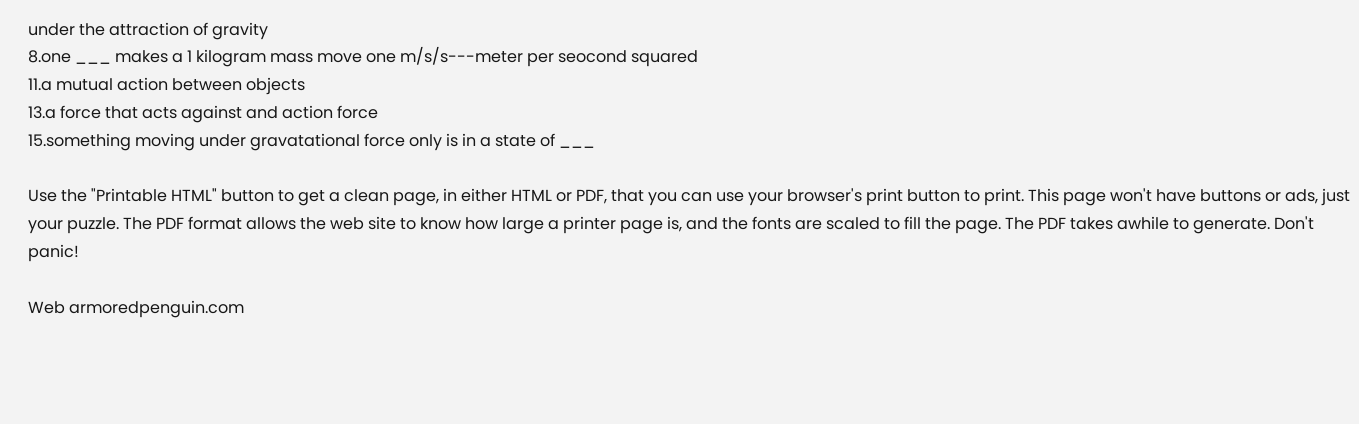under the attraction of gravity
8.one ___ makes a 1 kilogram mass move one m/s/s---meter per seocond squared
11.a mutual action between objects
13.a force that acts against and action force
15.something moving under gravatational force only is in a state of ___

Use the "Printable HTML" button to get a clean page, in either HTML or PDF, that you can use your browser's print button to print. This page won't have buttons or ads, just your puzzle. The PDF format allows the web site to know how large a printer page is, and the fonts are scaled to fill the page. The PDF takes awhile to generate. Don't panic!

Web armoredpenguin.com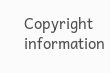Copyright information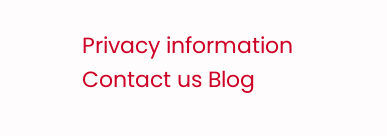Privacy information Contact us Blog